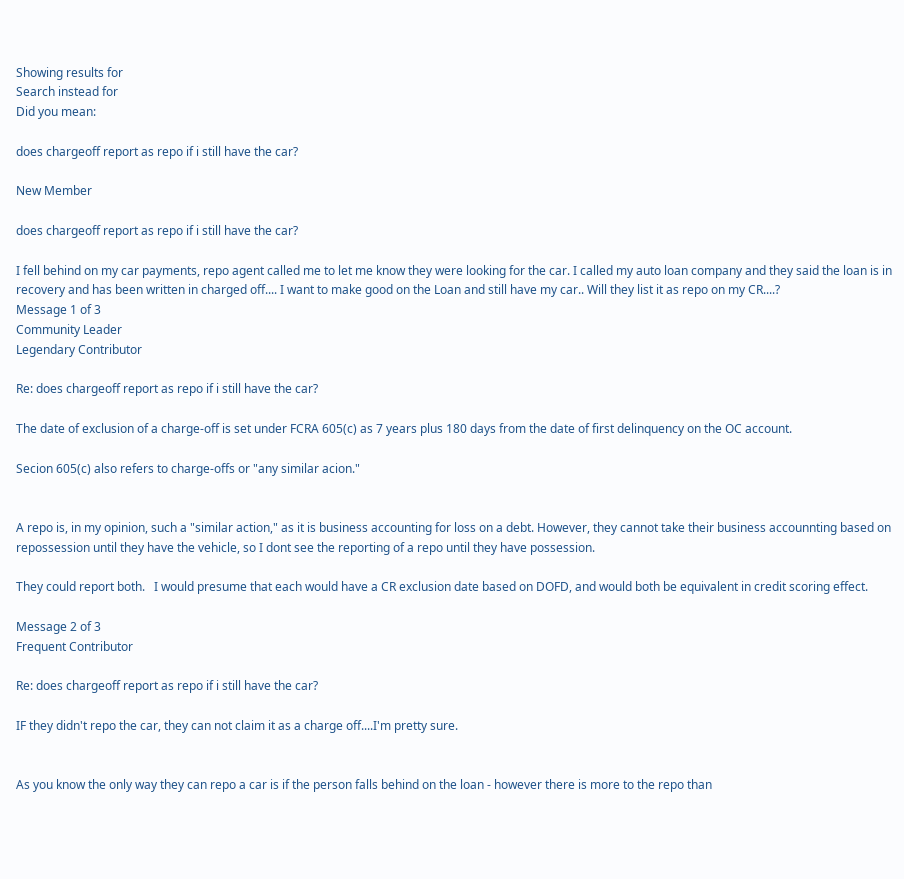Showing results for
Search instead for
Did you mean:

does chargeoff report as repo if i still have the car?

New Member

does chargeoff report as repo if i still have the car?

I fell behind on my car payments, repo agent called me to let me know they were looking for the car. I called my auto loan company and they said the loan is in recovery and has been written in charged off.... I want to make good on the Loan and still have my car.. Will they list it as repo on my CR....?
Message 1 of 3
Community Leader
Legendary Contributor

Re: does chargeoff report as repo if i still have the car?

The date of exclusion of a charge-off is set under FCRA 605(c) as 7 years plus 180 days from the date of first delinquency on the OC account.

Secion 605(c) also refers to charge-offs or "any similar acion."


A repo is, in my opinion, such a "similar action," as it is business accounting for loss on a debt. However, they cannot take their business accounnting based on repossession until they have the vehicle, so I dont see the reporting of a repo until they have possession.

They could report both.   I would presume that each would have a CR exclusion date based on DOFD, and would both be equivalent in credit scoring effect.

Message 2 of 3
Frequent Contributor

Re: does chargeoff report as repo if i still have the car?

IF they didn't repo the car, they can not claim it as a charge off....I'm pretty sure.


As you know the only way they can repo a car is if the person falls behind on the loan - however there is more to the repo than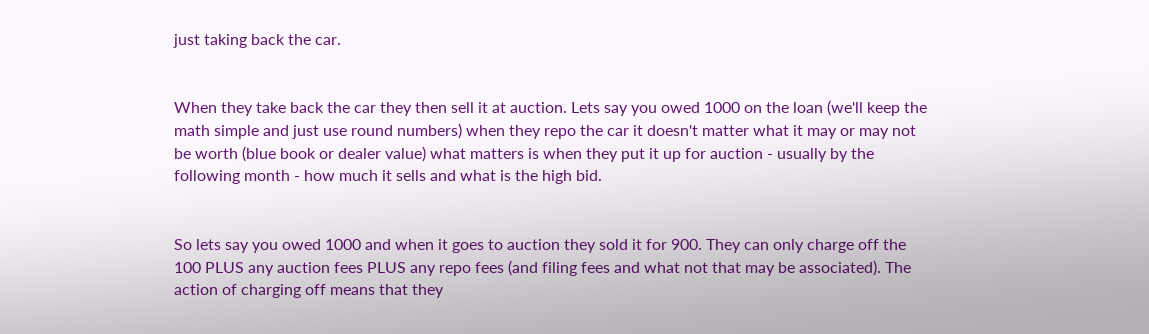just taking back the car.


When they take back the car they then sell it at auction. Lets say you owed 1000 on the loan (we'll keep the math simple and just use round numbers) when they repo the car it doesn't matter what it may or may not be worth (blue book or dealer value) what matters is when they put it up for auction - usually by the following month - how much it sells and what is the high bid.


So lets say you owed 1000 and when it goes to auction they sold it for 900. They can only charge off the 100 PLUS any auction fees PLUS any repo fees (and filing fees and what not that may be associated). The action of charging off means that they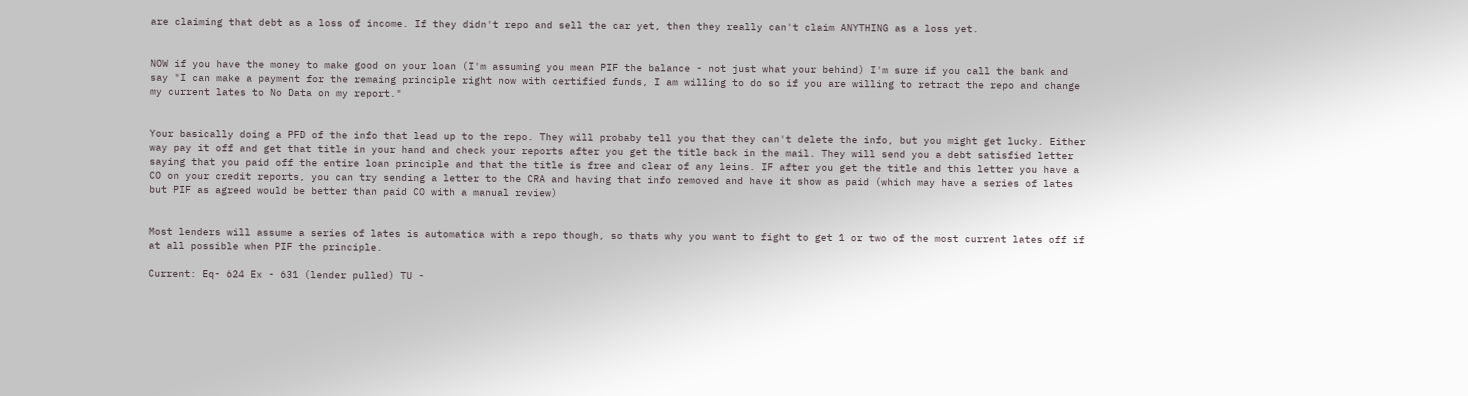are claiming that debt as a loss of income. If they didn't repo and sell the car yet, then they really can't claim ANYTHING as a loss yet.


NOW if you have the money to make good on your loan (I'm assuming you mean PIF the balance - not just what your behind) I'm sure if you call the bank and say "I can make a payment for the remaing principle right now with certified funds, I am willing to do so if you are willing to retract the repo and change my current lates to No Data on my report."


Your basically doing a PFD of the info that lead up to the repo. They will probaby tell you that they can't delete the info, but you might get lucky. Either way pay it off and get that title in your hand and check your reports after you get the title back in the mail. They will send you a debt satisfied letter saying that you paid off the entire loan principle and that the title is free and clear of any leins. IF after you get the title and this letter you have a CO on your credit reports, you can try sending a letter to the CRA and having that info removed and have it show as paid (which may have a series of lates but PIF as agreed would be better than paid CO with a manual review)


Most lenders will assume a series of lates is automatica with a repo though, so thats why you want to fight to get 1 or two of the most current lates off if at all possible when PIF the principle.

Current: Eq- 624 Ex - 631 (lender pulled) TU -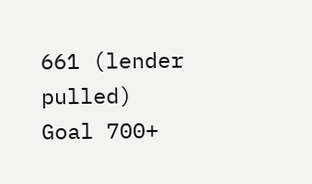661 (lender pulled)
Goal 700+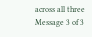across all three
Message 3 of 3